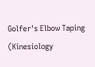Golfer's Elbow Taping (Kinesiology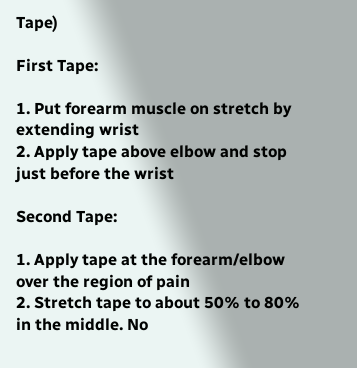Tape)

First Tape:

1. Put forearm muscle on stretch by extending wrist
2. Apply tape above elbow and stop just before the wrist

Second Tape:

1. Apply tape at the forearm/elbow over the region of pain
2. Stretch tape to about 50% to 80% in the middle. No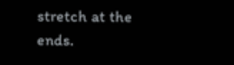stretch at the ends.